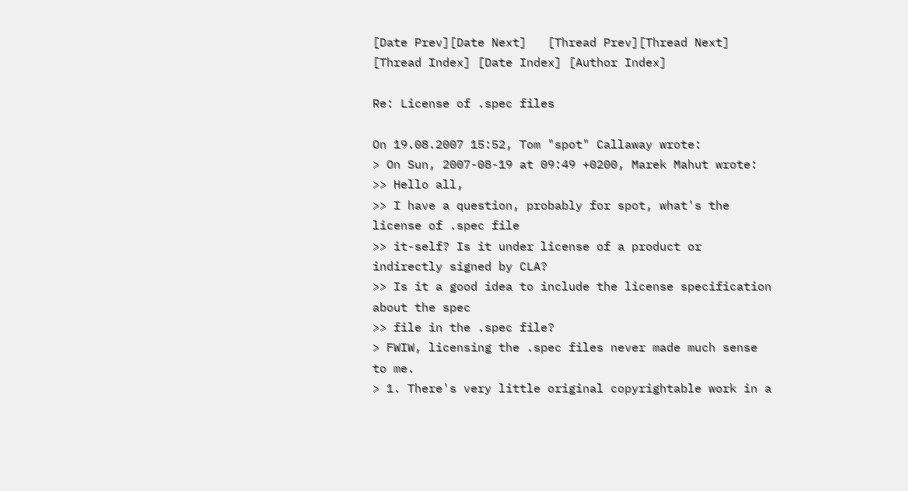[Date Prev][Date Next]   [Thread Prev][Thread Next]   [Thread Index] [Date Index] [Author Index]

Re: License of .spec files

On 19.08.2007 15:52, Tom "spot" Callaway wrote:
> On Sun, 2007-08-19 at 09:49 +0200, Marek Mahut wrote:
>> Hello all,
>> I have a question, probably for spot, what's the license of .spec file
>> it-self? Is it under license of a product or indirectly signed by CLA?
>> Is it a good idea to include the license specification about the spec
>> file in the .spec file?
> FWIW, licensing the .spec files never made much sense to me.
> 1. There's very little original copyrightable work in a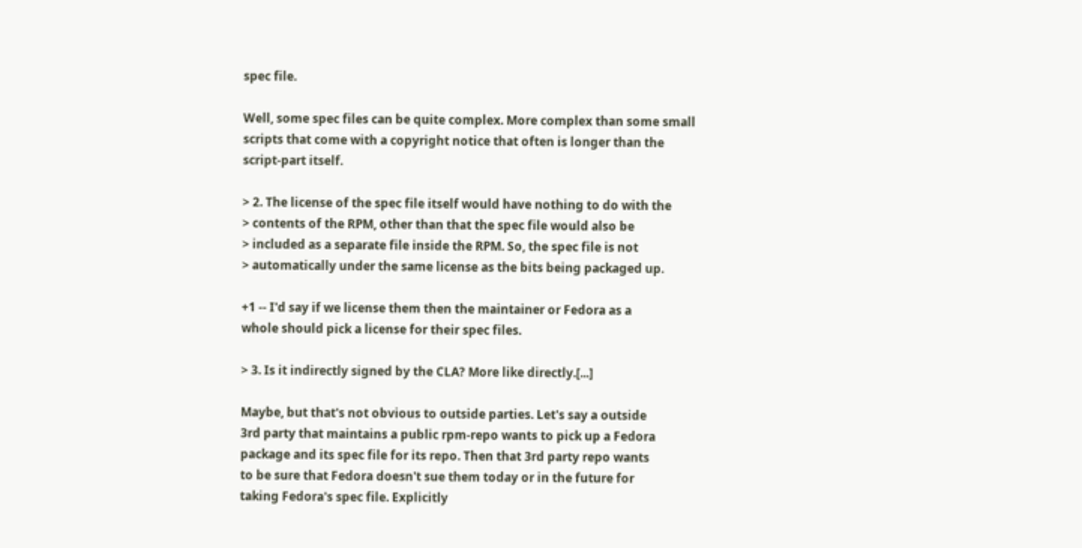spec file.

Well, some spec files can be quite complex. More complex than some small
scripts that come with a copyright notice that often is longer than the
script-part itself.

> 2. The license of the spec file itself would have nothing to do with the
> contents of the RPM, other than that the spec file would also be
> included as a separate file inside the RPM. So, the spec file is not
> automatically under the same license as the bits being packaged up.

+1 -- I'd say if we license them then the maintainer or Fedora as a
whole should pick a license for their spec files.

> 3. Is it indirectly signed by the CLA? More like directly.[...]

Maybe, but that's not obvious to outside parties. Let's say a outside
3rd party that maintains a public rpm-repo wants to pick up a Fedora
package and its spec file for its repo. Then that 3rd party repo wants
to be sure that Fedora doesn't sue them today or in the future for
taking Fedora's spec file. Explicitly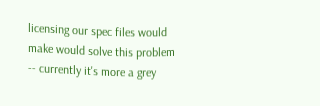licensing our spec files would
make would solve this problem -- currently it's more a grey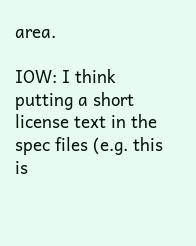area.

IOW: I think putting a short license text in the spec files (e.g. this
is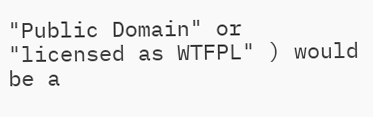"Public Domain" or "licensed as WTFPL" ) would be a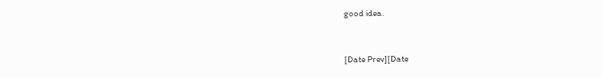good idea.


[Date Prev][Date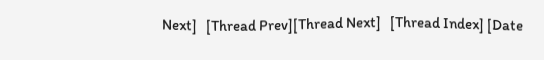Next]   [Thread Prev][Thread Next]   [Thread Index] [Date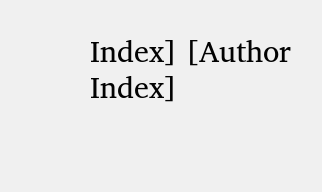Index] [Author Index]